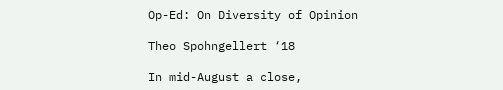Op-Ed: On Diversity of Opinion

Theo Spohngellert ‘18

In mid-August a close,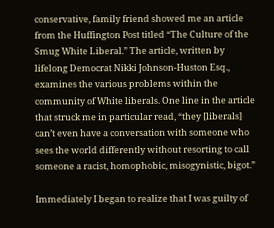conservative, family friend showed me an article from the Huffington Post titled “The Culture of the Smug White Liberal.” The article, written by lifelong Democrat Nikki Johnson-Huston Esq., examines the various problems within the community of White liberals. One line in the article that struck me in particular read, “they [liberals] can’t even have a conversation with someone who sees the world differently without resorting to call someone a racist, homophobic, misogynistic, bigot.”

Immediately I began to realize that I was guilty of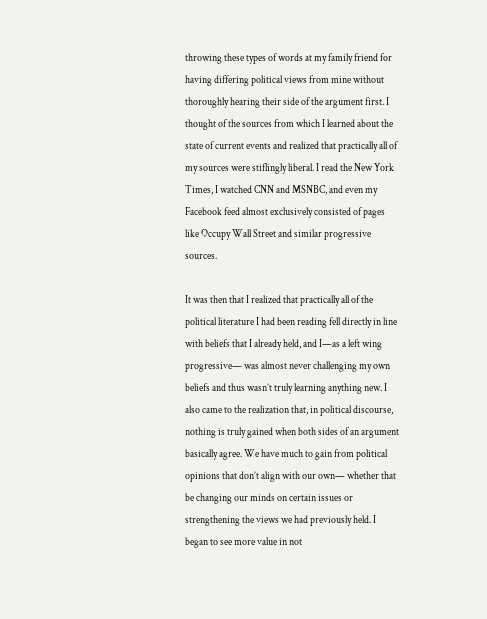throwing these types of words at my family friend for having differing political views from mine without thoroughly hearing their side of the argument first. I thought of the sources from which I learned about the state of current events and realized that practically all of my sources were stiflingly liberal. I read the New York Times, I watched CNN and MSNBC, and even my Facebook feed almost exclusively consisted of pages like Occupy Wall Street and similar progressive sources.

It was then that I realized that practically all of the political literature I had been reading fell directly in line with beliefs that I already held, and I—as a left wing progressive— was almost never challenging my own beliefs and thus wasn’t truly learning anything new. I also came to the realization that, in political discourse, nothing is truly gained when both sides of an argument basically agree. We have much to gain from political opinions that don’t align with our own— whether that be changing our minds on certain issues or strengthening the views we had previously held. I began to see more value in not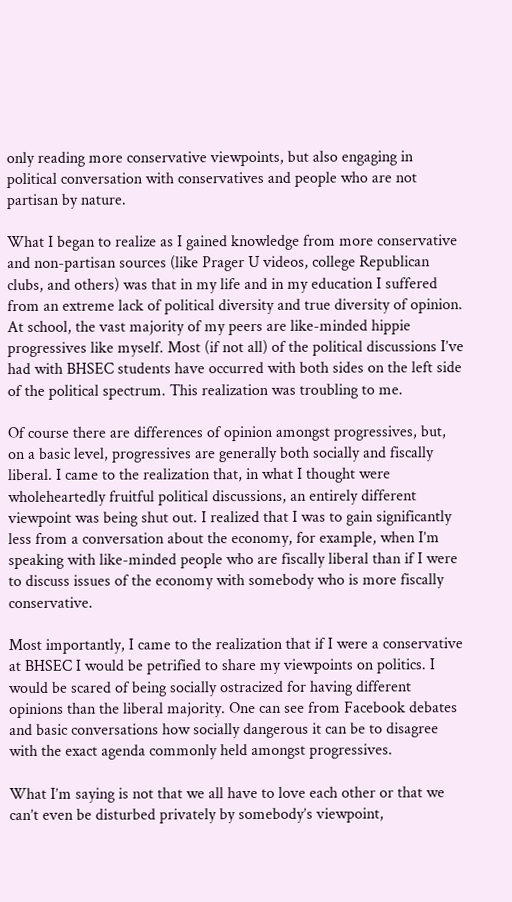only reading more conservative viewpoints, but also engaging in political conversation with conservatives and people who are not partisan by nature.

What I began to realize as I gained knowledge from more conservative and non-partisan sources (like Prager U videos, college Republican clubs, and others) was that in my life and in my education I suffered from an extreme lack of political diversity and true diversity of opinion. At school, the vast majority of my peers are like-minded hippie progressives like myself. Most (if not all) of the political discussions I’ve had with BHSEC students have occurred with both sides on the left side of the political spectrum. This realization was troubling to me.

Of course there are differences of opinion amongst progressives, but, on a basic level, progressives are generally both socially and fiscally liberal. I came to the realization that, in what I thought were wholeheartedly fruitful political discussions, an entirely different viewpoint was being shut out. I realized that I was to gain significantly less from a conversation about the economy, for example, when I’m speaking with like-minded people who are fiscally liberal than if I were to discuss issues of the economy with somebody who is more fiscally conservative.

Most importantly, I came to the realization that if I were a conservative at BHSEC I would be petrified to share my viewpoints on politics. I would be scared of being socially ostracized for having different opinions than the liberal majority. One can see from Facebook debates and basic conversations how socially dangerous it can be to disagree with the exact agenda commonly held amongst progressives.

What I’m saying is not that we all have to love each other or that we can’t even be disturbed privately by somebody’s viewpoint,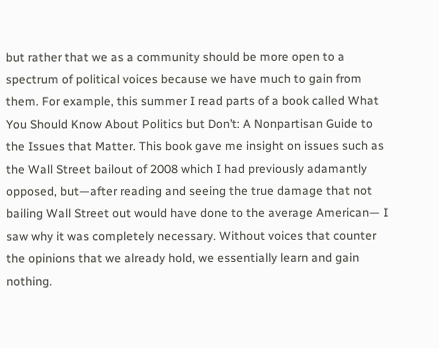but rather that we as a community should be more open to a spectrum of political voices because we have much to gain from them. For example, this summer I read parts of a book called What You Should Know About Politics but Don’t: A Nonpartisan Guide to the Issues that Matter. This book gave me insight on issues such as the Wall Street bailout of 2008 which I had previously adamantly opposed, but—after reading and seeing the true damage that not bailing Wall Street out would have done to the average American— I saw why it was completely necessary. Without voices that counter the opinions that we already hold, we essentially learn and gain nothing.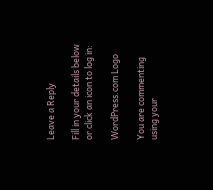Leave a Reply

Fill in your details below or click an icon to log in:

WordPress.com Logo

You are commenting using your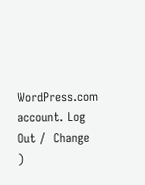WordPress.com account. Log Out /  Change )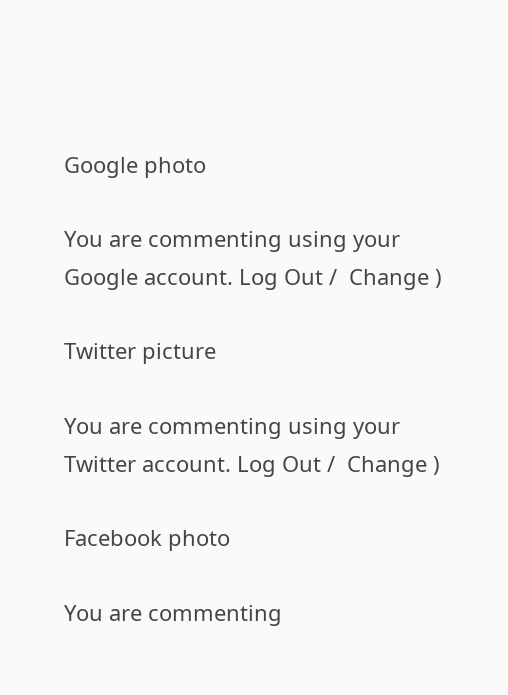Google photo

You are commenting using your Google account. Log Out /  Change )

Twitter picture

You are commenting using your Twitter account. Log Out /  Change )

Facebook photo

You are commenting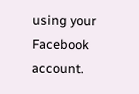using your Facebook account.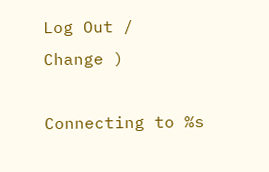Log Out /  Change )

Connecting to %s